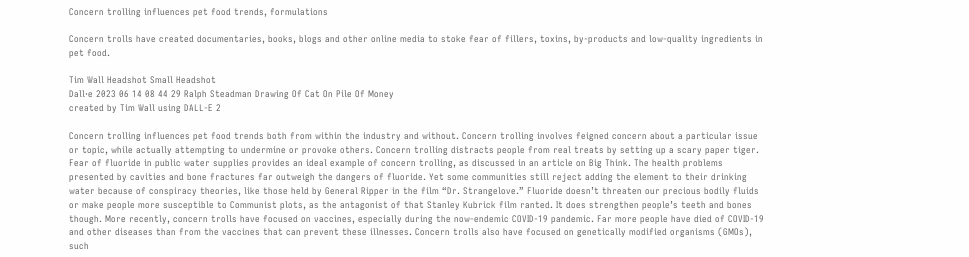Concern trolling influences pet food trends, formulations

Concern trolls have created documentaries, books, blogs and other online media to stoke fear of fillers, toxins, by-products and low-quality ingredients in pet food.

Tim Wall Headshot Small Headshot
Dall·e 2023 06 14 08 44 29 Ralph Steadman Drawing Of Cat On Pile Of Money
created by Tim Wall using DALL-E 2

Concern trolling influences pet food trends both from within the industry and without. Concern trolling involves feigned concern about a particular issue or topic, while actually attempting to undermine or provoke others. Concern trolling distracts people from real treats by setting up a scary paper tiger. Fear of fluoride in public water supplies provides an ideal example of concern trolling, as discussed in an article on Big Think. The health problems presented by cavities and bone fractures far outweigh the dangers of fluoride. Yet some communities still reject adding the element to their drinking water because of conspiracy theories, like those held by General Ripper in the film “Dr. Strangelove.” Fluoride doesn’t threaten our precious bodily fluids or make people more susceptible to Communist plots, as the antagonist of that Stanley Kubrick film ranted. It does strengthen people’s teeth and bones though. More recently, concern trolls have focused on vaccines, especially during the now-endemic COVID-19 pandemic. Far more people have died of COVID-19 and other diseases than from the vaccines that can prevent these illnesses. Concern trolls also have focused on genetically modified organisms (GMOs), such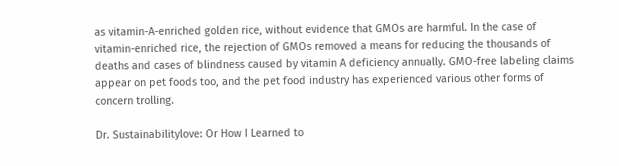as vitamin-A-enriched golden rice, without evidence that GMOs are harmful. In the case of vitamin-enriched rice, the rejection of GMOs removed a means for reducing the thousands of deaths and cases of blindness caused by vitamin A deficiency annually. GMO-free labeling claims appear on pet foods too, and the pet food industry has experienced various other forms of concern trolling.

Dr. Sustainabilitylove: Or How I Learned to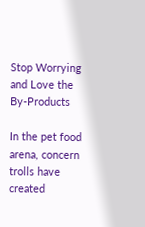Stop Worrying and Love the By-Products

In the pet food arena, concern trolls have created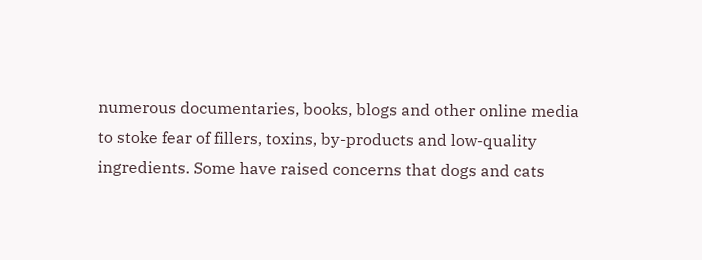numerous documentaries, books, blogs and other online media to stoke fear of fillers, toxins, by-products and low-quality ingredients. Some have raised concerns that dogs and cats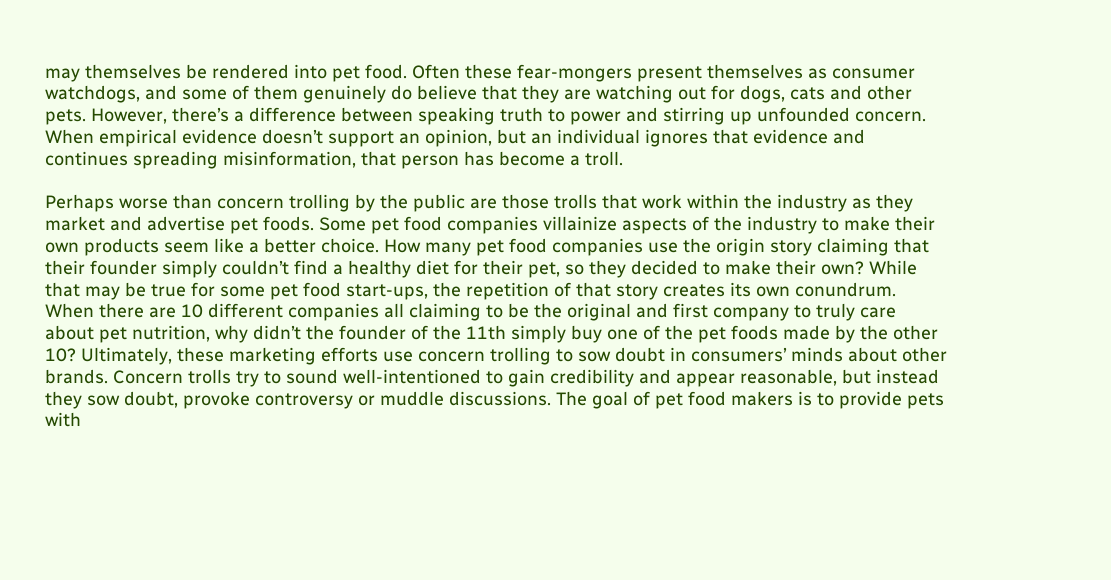may themselves be rendered into pet food. Often these fear-mongers present themselves as consumer watchdogs, and some of them genuinely do believe that they are watching out for dogs, cats and other pets. However, there’s a difference between speaking truth to power and stirring up unfounded concern. When empirical evidence doesn’t support an opinion, but an individual ignores that evidence and continues spreading misinformation, that person has become a troll.

Perhaps worse than concern trolling by the public are those trolls that work within the industry as they market and advertise pet foods. Some pet food companies villainize aspects of the industry to make their own products seem like a better choice. How many pet food companies use the origin story claiming that their founder simply couldn’t find a healthy diet for their pet, so they decided to make their own? While that may be true for some pet food start-ups, the repetition of that story creates its own conundrum. When there are 10 different companies all claiming to be the original and first company to truly care about pet nutrition, why didn’t the founder of the 11th simply buy one of the pet foods made by the other 10? Ultimately, these marketing efforts use concern trolling to sow doubt in consumers’ minds about other brands. Concern trolls try to sound well-intentioned to gain credibility and appear reasonable, but instead they sow doubt, provoke controversy or muddle discussions. The goal of pet food makers is to provide pets with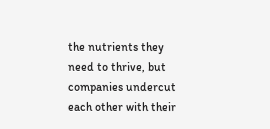the nutrients they need to thrive, but companies undercut each other with their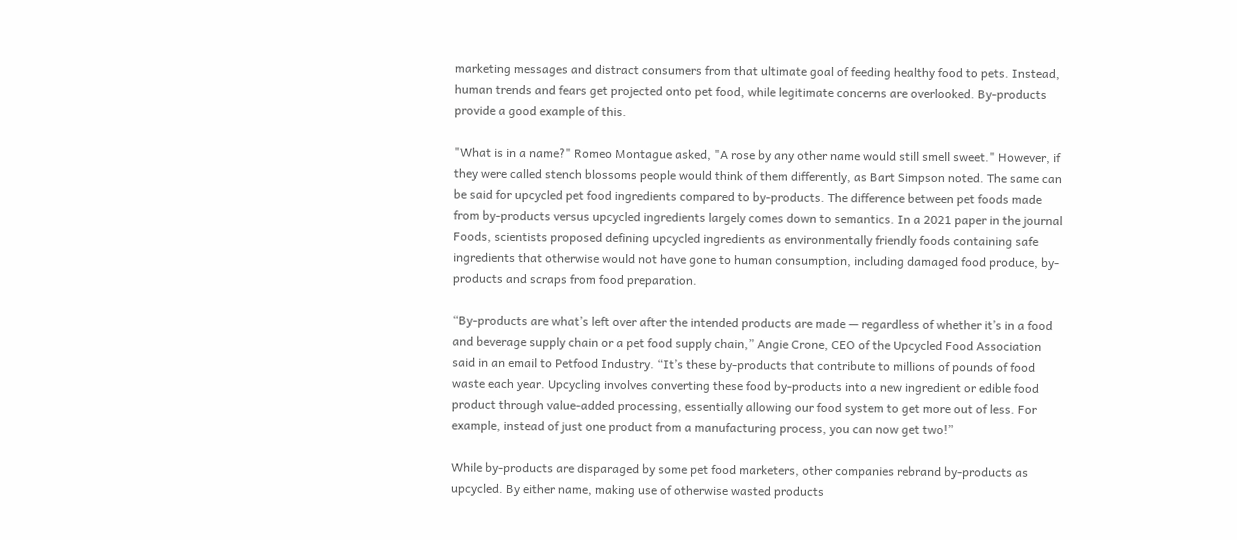marketing messages and distract consumers from that ultimate goal of feeding healthy food to pets. Instead, human trends and fears get projected onto pet food, while legitimate concerns are overlooked. By-products provide a good example of this.

"What is in a name?" Romeo Montague asked, "A rose by any other name would still smell sweet." However, if they were called stench blossoms people would think of them differently, as Bart Simpson noted. The same can be said for upcycled pet food ingredients compared to by-products. The difference between pet foods made from by-products versus upcycled ingredients largely comes down to semantics. In a 2021 paper in the journal Foods, scientists proposed defining upcycled ingredients as environmentally friendly foods containing safe ingredients that otherwise would not have gone to human consumption, including damaged food produce, by-products and scraps from food preparation.

“By-products are what’s left over after the intended products are made — regardless of whether it’s in a food and beverage supply chain or a pet food supply chain,” Angie Crone, CEO of the Upcycled Food Association said in an email to Petfood Industry. “It’s these by-products that contribute to millions of pounds of food waste each year. Upcycling involves converting these food by-products into a new ingredient or edible food product through value-added processing, essentially allowing our food system to get more out of less. For example, instead of just one product from a manufacturing process, you can now get two!”

While by-products are disparaged by some pet food marketers, other companies rebrand by-products as upcycled. By either name, making use of otherwise wasted products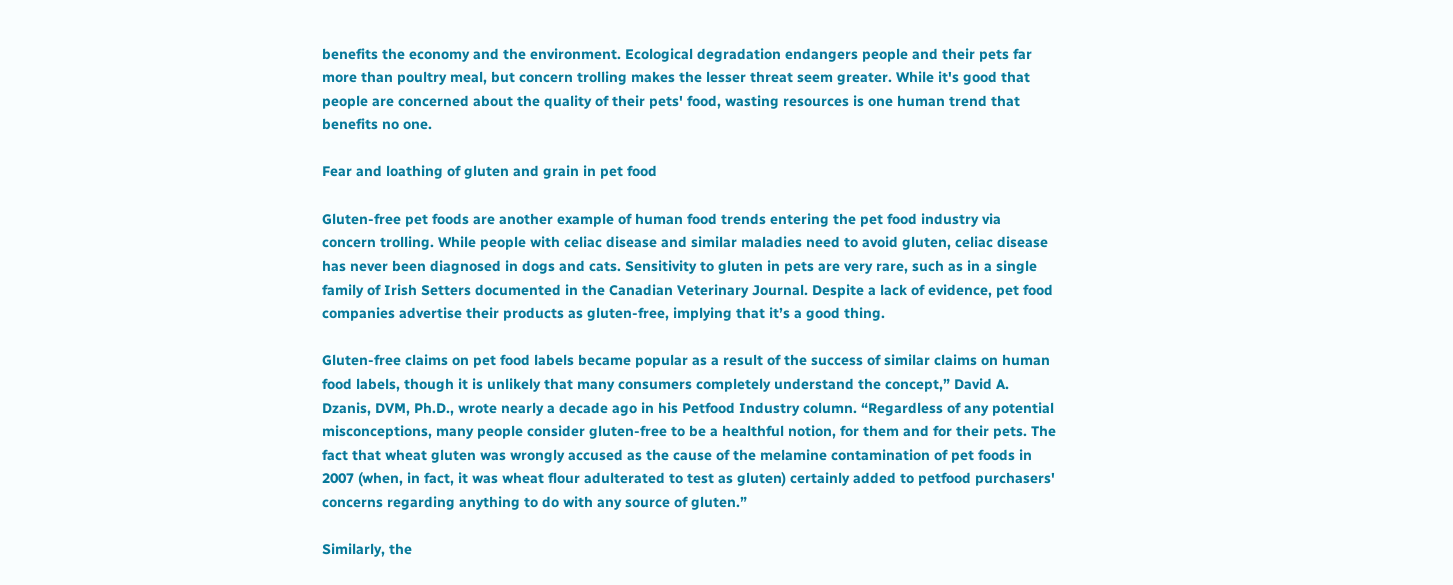benefits the economy and the environment. Ecological degradation endangers people and their pets far more than poultry meal, but concern trolling makes the lesser threat seem greater. While it's good that people are concerned about the quality of their pets' food, wasting resources is one human trend that benefits no one.

Fear and loathing of gluten and grain in pet food

Gluten-free pet foods are another example of human food trends entering the pet food industry via concern trolling. While people with celiac disease and similar maladies need to avoid gluten, celiac disease has never been diagnosed in dogs and cats. Sensitivity to gluten in pets are very rare, such as in a single family of Irish Setters documented in the Canadian Veterinary Journal. Despite a lack of evidence, pet food companies advertise their products as gluten-free, implying that it’s a good thing.

Gluten-free claims on pet food labels became popular as a result of the success of similar claims on human food labels, though it is unlikely that many consumers completely understand the concept,” David A. Dzanis, DVM, Ph.D., wrote nearly a decade ago in his Petfood Industry column. “Regardless of any potential misconceptions, many people consider gluten-free to be a healthful notion, for them and for their pets. The fact that wheat gluten was wrongly accused as the cause of the melamine contamination of pet foods in 2007 (when, in fact, it was wheat flour adulterated to test as gluten) certainly added to petfood purchasers' concerns regarding anything to do with any source of gluten.”

Similarly, the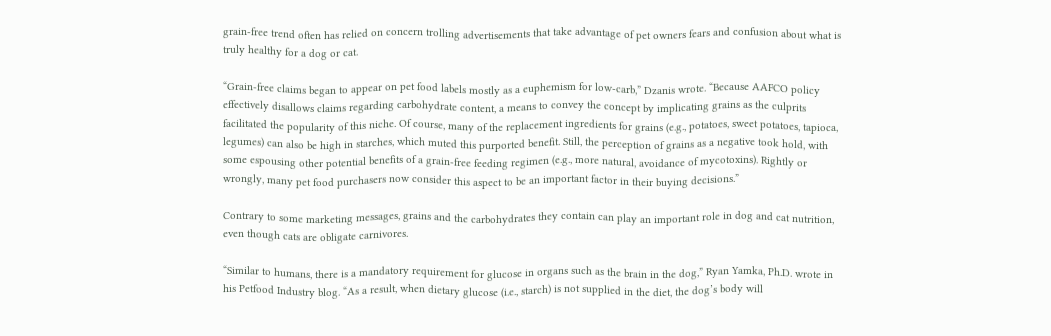grain-free trend often has relied on concern trolling advertisements that take advantage of pet owners fears and confusion about what is truly healthy for a dog or cat.

“Grain-free claims began to appear on pet food labels mostly as a euphemism for low-carb,” Dzanis wrote. “Because AAFCO policy effectively disallows claims regarding carbohydrate content, a means to convey the concept by implicating grains as the culprits facilitated the popularity of this niche. Of course, many of the replacement ingredients for grains (e.g., potatoes, sweet potatoes, tapioca, legumes) can also be high in starches, which muted this purported benefit. Still, the perception of grains as a negative took hold, with some espousing other potential benefits of a grain-free feeding regimen (e.g., more natural, avoidance of mycotoxins). Rightly or wrongly, many pet food purchasers now consider this aspect to be an important factor in their buying decisions.”

Contrary to some marketing messages, grains and the carbohydrates they contain can play an important role in dog and cat nutrition, even though cats are obligate carnivores.

“Similar to humans, there is a mandatory requirement for glucose in organs such as the brain in the dog,” Ryan Yamka, Ph.D. wrote in his Petfood Industry blog. “As a result, when dietary glucose (i.e., starch) is not supplied in the diet, the dog’s body will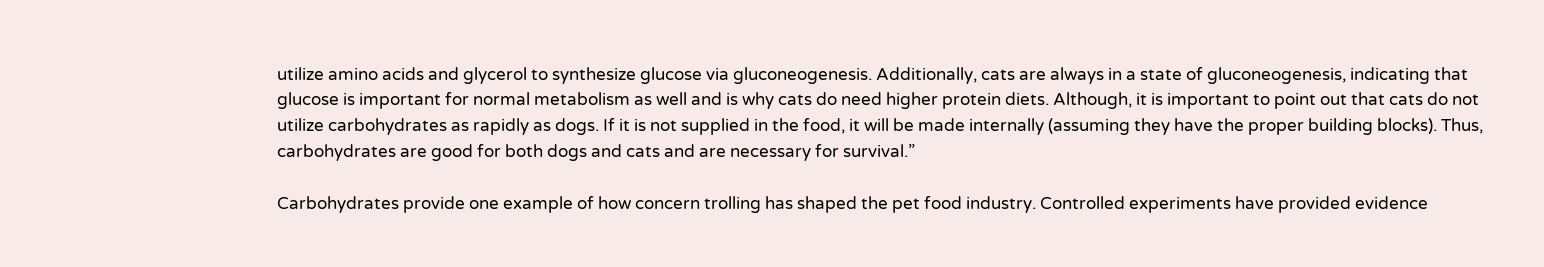utilize amino acids and glycerol to synthesize glucose via gluconeogenesis. Additionally, cats are always in a state of gluconeogenesis, indicating that glucose is important for normal metabolism as well and is why cats do need higher protein diets. Although, it is important to point out that cats do not utilize carbohydrates as rapidly as dogs. If it is not supplied in the food, it will be made internally (assuming they have the proper building blocks). Thus, carbohydrates are good for both dogs and cats and are necessary for survival.”

Carbohydrates provide one example of how concern trolling has shaped the pet food industry. Controlled experiments have provided evidence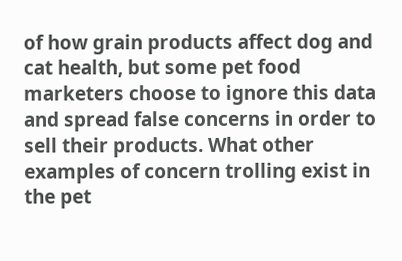of how grain products affect dog and cat health, but some pet food marketers choose to ignore this data and spread false concerns in order to sell their products. What other examples of concern trolling exist in the pet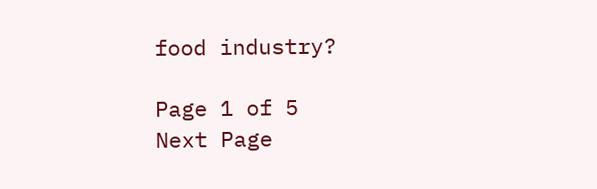food industry?

Page 1 of 5
Next Page